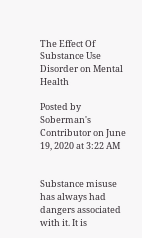The Effect Of Substance Use Disorder on Mental Health

Posted by Soberman's Contributor on June 19, 2020 at 3:22 AM


Substance misuse has always had dangers associated with it. It is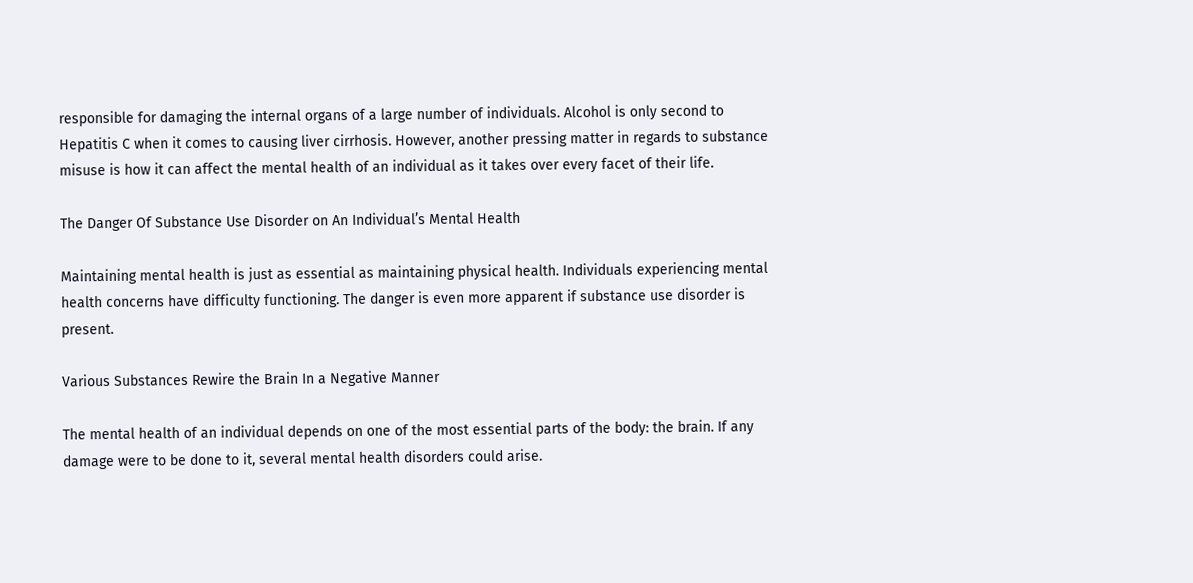responsible for damaging the internal organs of a large number of individuals. Alcohol is only second to Hepatitis C when it comes to causing liver cirrhosis. However, another pressing matter in regards to substance misuse is how it can affect the mental health of an individual as it takes over every facet of their life.

The Danger Of Substance Use Disorder on An Individual’s Mental Health

Maintaining mental health is just as essential as maintaining physical health. Individuals experiencing mental health concerns have difficulty functioning. The danger is even more apparent if substance use disorder is present.

Various Substances Rewire the Brain In a Negative Manner

The mental health of an individual depends on one of the most essential parts of the body: the brain. If any damage were to be done to it, several mental health disorders could arise.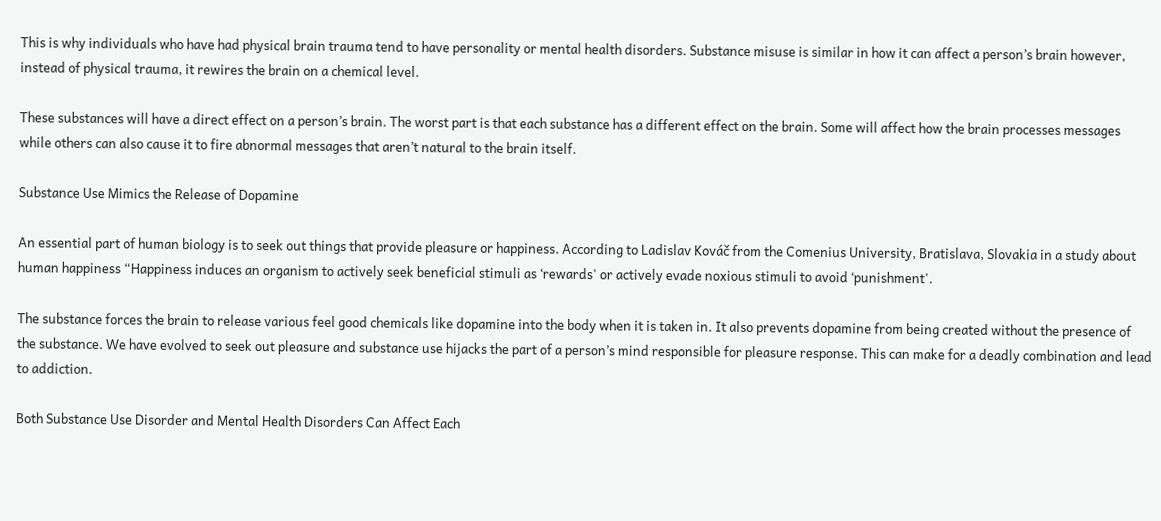This is why individuals who have had physical brain trauma tend to have personality or mental health disorders. Substance misuse is similar in how it can affect a person’s brain however, instead of physical trauma, it rewires the brain on a chemical level.

These substances will have a direct effect on a person’s brain. The worst part is that each substance has a different effect on the brain. Some will affect how the brain processes messages while others can also cause it to fire abnormal messages that aren’t natural to the brain itself.

Substance Use Mimics the Release of Dopamine

An essential part of human biology is to seek out things that provide pleasure or happiness. According to Ladislav Kováč from the Comenius University, Bratislava, Slovakia in a study about human happiness “Happiness induces an organism to actively seek beneficial stimuli as ‘rewards' or actively evade noxious stimuli to avoid ‘punishment'.

The substance forces the brain to release various feel good chemicals like dopamine into the body when it is taken in. It also prevents dopamine from being created without the presence of the substance. We have evolved to seek out pleasure and substance use hijacks the part of a person’s mind responsible for pleasure response. This can make for a deadly combination and lead to addiction.

Both Substance Use Disorder and Mental Health Disorders Can Affect Each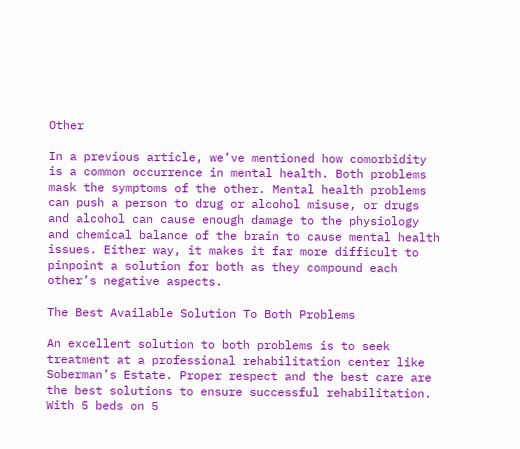Other

In a previous article, we’ve mentioned how comorbidity is a common occurrence in mental health. Both problems mask the symptoms of the other. Mental health problems can push a person to drug or alcohol misuse, or drugs and alcohol can cause enough damage to the physiology and chemical balance of the brain to cause mental health issues. Either way, it makes it far more difficult to pinpoint a solution for both as they compound each other’s negative aspects.

The Best Available Solution To Both Problems

An excellent solution to both problems is to seek treatment at a professional rehabilitation center like Soberman’s Estate. Proper respect and the best care are the best solutions to ensure successful rehabilitation. With 5 beds on 5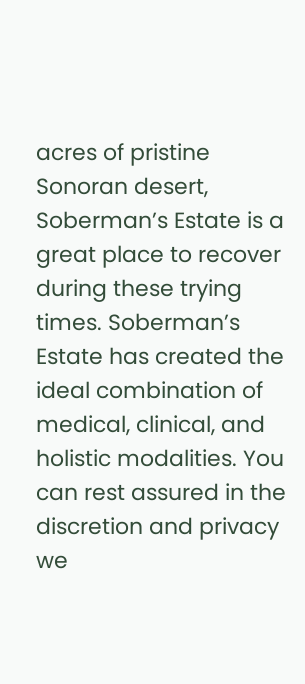acres of pristine Sonoran desert, Soberman’s Estate is a great place to recover during these trying times. Soberman’s Estate has created the ideal combination of medical, clinical, and holistic modalities. You can rest assured in the discretion and privacy we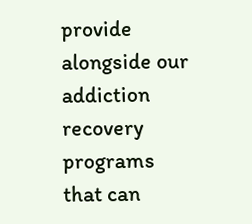provide alongside our addiction recovery programs that can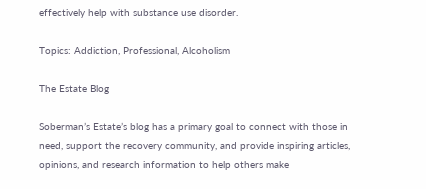effectively help with substance use disorder.

Topics: Addiction, Professional, Alcoholism

The Estate Blog

Soberman’s Estate’s blog has a primary goal to connect with those in need, support the recovery community, and provide inspiring articles, opinions, and research information to help others make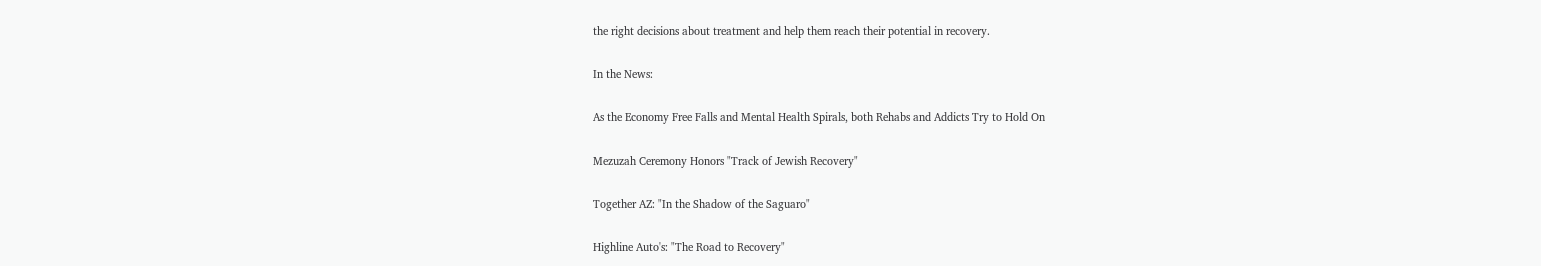the right decisions about treatment and help them reach their potential in recovery.

In the News:

As the Economy Free Falls and Mental Health Spirals, both Rehabs and Addicts Try to Hold On

Mezuzah Ceremony Honors "Track of Jewish Recovery"

Together AZ: "In the Shadow of the Saguaro"

Highline Auto's: "The Road to Recovery"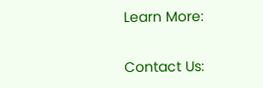Learn More:

Contact Us: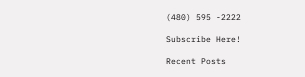(480) 595 -2222

Subscribe Here!

Recent Posts